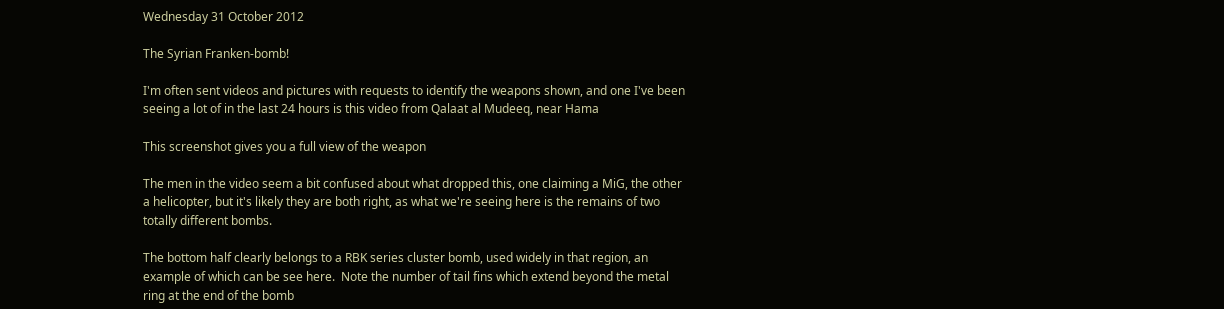Wednesday 31 October 2012

The Syrian Franken-bomb!

I'm often sent videos and pictures with requests to identify the weapons shown, and one I've been seeing a lot of in the last 24 hours is this video from Qalaat al Mudeeq, near Hama

This screenshot gives you a full view of the weapon

The men in the video seem a bit confused about what dropped this, one claiming a MiG, the other a helicopter, but it's likely they are both right, as what we're seeing here is the remains of two totally different bombs.

The bottom half clearly belongs to a RBK series cluster bomb, used widely in that region, an example of which can be see here.  Note the number of tail fins which extend beyond the metal ring at the end of the bomb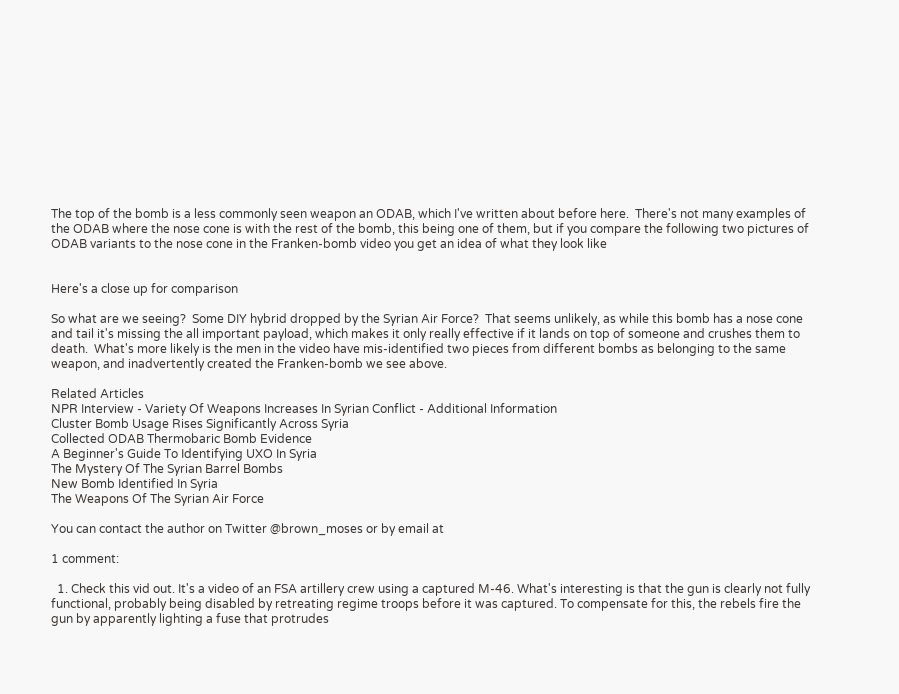The top of the bomb is a less commonly seen weapon an ODAB, which I've written about before here.  There's not many examples of the ODAB where the nose cone is with the rest of the bomb, this being one of them, but if you compare the following two pictures of ODAB variants to the nose cone in the Franken-bomb video you get an idea of what they look like


Here's a close up for comparison

So what are we seeing?  Some DIY hybrid dropped by the Syrian Air Force?  That seems unlikely, as while this bomb has a nose cone and tail it's missing the all important payload, which makes it only really effective if it lands on top of someone and crushes them to death.  What's more likely is the men in the video have mis-identified two pieces from different bombs as belonging to the same weapon, and inadvertently created the Franken-bomb we see above.

Related Articles
NPR Interview - Variety Of Weapons Increases In Syrian Conflict - Additional Information
Cluster Bomb Usage Rises Significantly Across Syria
Collected ODAB Thermobaric Bomb Evidence
A Beginner's Guide To Identifying UXO In Syria
The Mystery Of The Syrian Barrel Bombs
New Bomb Identified In Syria
The Weapons Of The Syrian Air Force

You can contact the author on Twitter @brown_moses or by email at

1 comment:

  1. Check this vid out. It's a video of an FSA artillery crew using a captured M-46. What's interesting is that the gun is clearly not fully functional, probably being disabled by retreating regime troops before it was captured. To compensate for this, the rebels fire the gun by apparently lighting a fuse that protrudes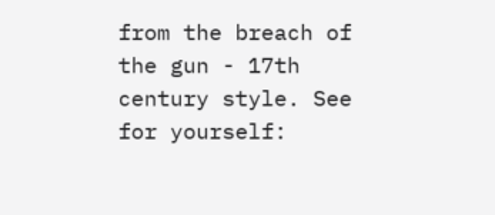from the breach of the gun - 17th century style. See for yourself: